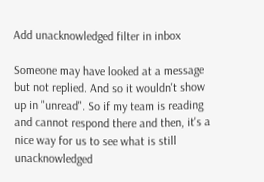Add unacknowledged filter in inbox

Someone may have looked at a message but not replied. And so it wouldn't show up in "unread". So if my team is reading and cannot respond there and then, it's a nice way for us to see what is still unacknowledged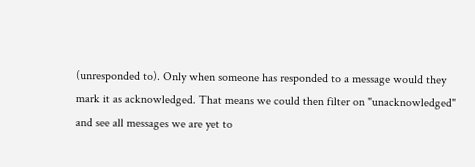(unresponded to). Only when someone has responded to a message would they mark it as acknowledged. That means we could then filter on "unacknowledged" and see all messages we are yet to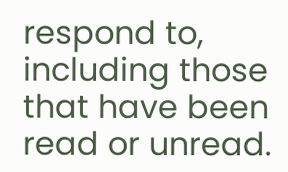respond to, including those that have been read or unread.